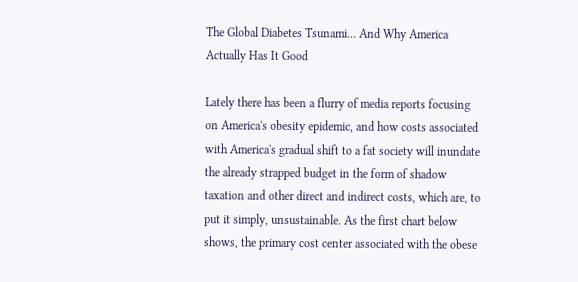The Global Diabetes Tsunami... And Why America Actually Has It Good

Lately there has been a flurry of media reports focusing on America's obesity epidemic, and how costs associated with America's gradual shift to a fat society will inundate the already strapped budget in the form of shadow taxation and other direct and indirect costs, which are, to put it simply, unsustainable. As the first chart below shows, the primary cost center associated with the obese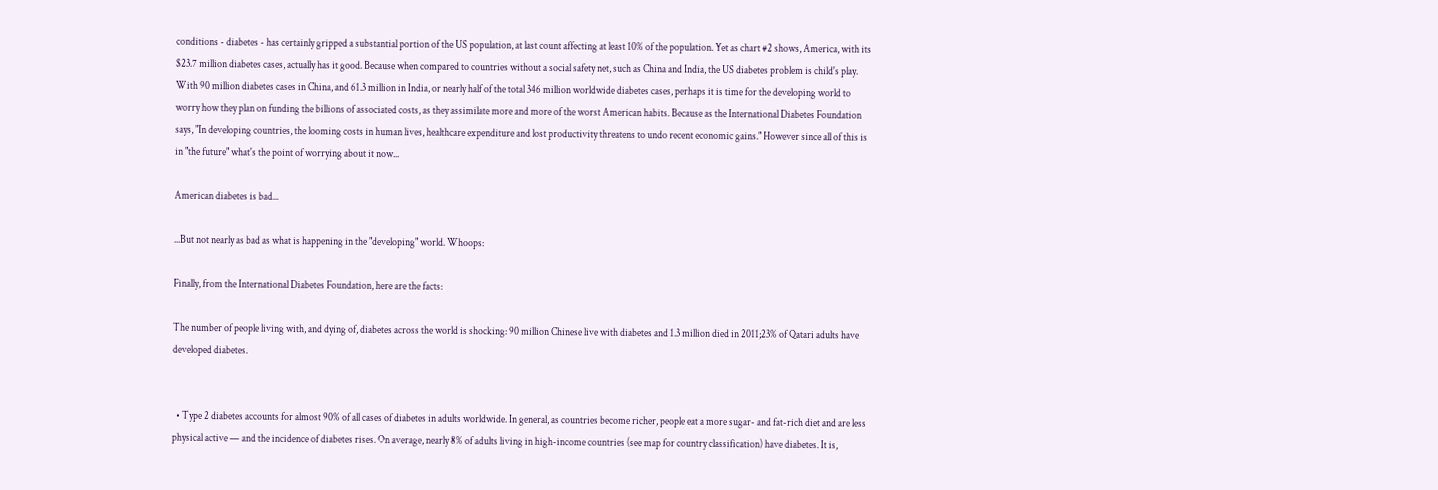conditions - diabetes - has certainly gripped a substantial portion of the US population, at last count affecting at least 10% of the population. Yet as chart #2 shows, America, with its $23.7 million diabetes cases, actually has it good. Because when compared to countries without a social safety net, such as China and India, the US diabetes problem is child's play. With 90 million diabetes cases in China, and 61.3 million in India, or nearly half of the total 346 million worldwide diabetes cases, perhaps it is time for the developing world to worry how they plan on funding the billions of associated costs, as they assimilate more and more of the worst American habits. Because as the International Diabetes Foundation says, "In developing countries, the looming costs in human lives, healthcare expenditure and lost productivity threatens to undo recent economic gains." However since all of this is in "the future" what's the point of worrying about it now...

American diabetes is bad...

...But not nearly as bad as what is happening in the "developing" world. Whoops:

Finally, from the International Diabetes Foundation, here are the facts:

The number of people living with, and dying of, diabetes across the world is shocking: 90 million Chinese live with diabetes and 1.3 million died in 2011;23% of Qatari adults have developed diabetes.


  • Type 2 diabetes accounts for almost 90% of all cases of diabetes in adults worldwide. In general, as countries become richer, people eat a more sugar- and fat-rich diet and are less physical active — and the incidence of diabetes rises. On average, nearly 8% of adults living in high-income countries (see map for country classification) have diabetes. It is,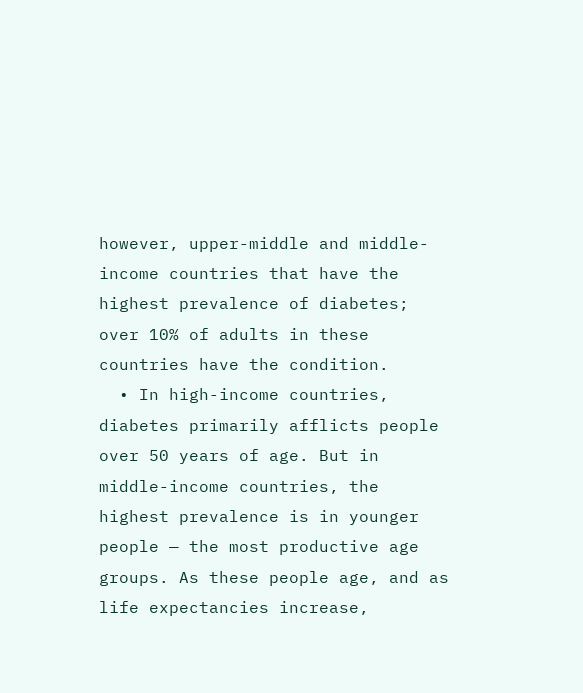however, upper-middle and middle-income countries that have the highest prevalence of diabetes; over 10% of adults in these countries have the condition.
  • In high-income countries, diabetes primarily afflicts people over 50 years of age. But in middle-income countries, the highest prevalence is in younger people — the most productive age groups. As these people age, and as life expectancies increase,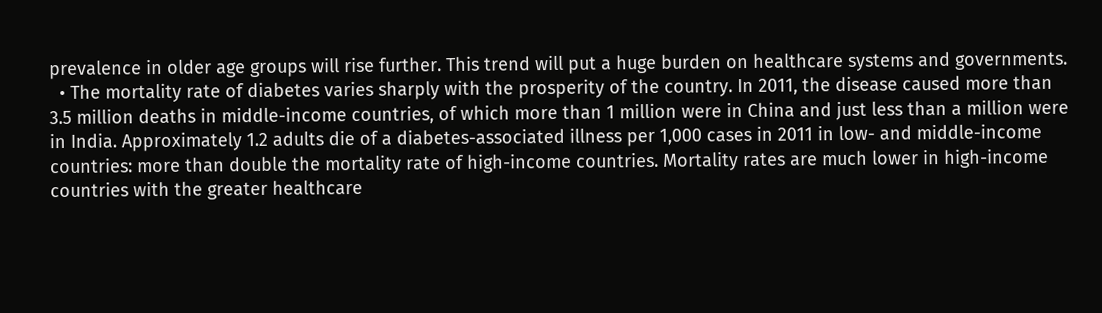prevalence in older age groups will rise further. This trend will put a huge burden on healthcare systems and governments.
  • The mortality rate of diabetes varies sharply with the prosperity of the country. In 2011, the disease caused more than 3.5 million deaths in middle-income countries, of which more than 1 million were in China and just less than a million were in India. Approximately 1.2 adults die of a diabetes-associated illness per 1,000 cases in 2011 in low- and middle-income countries: more than double the mortality rate of high-income countries. Mortality rates are much lower in high-income countries with the greater healthcare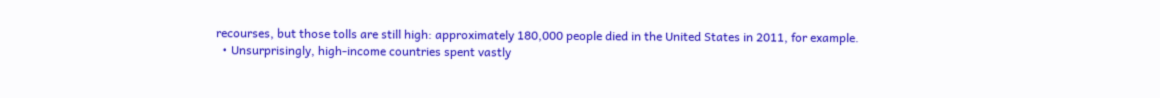recourses, but those tolls are still high: approximately 180,000 people died in the United States in 2011, for example.
  • Unsurprisingly, high-income countries spent vastly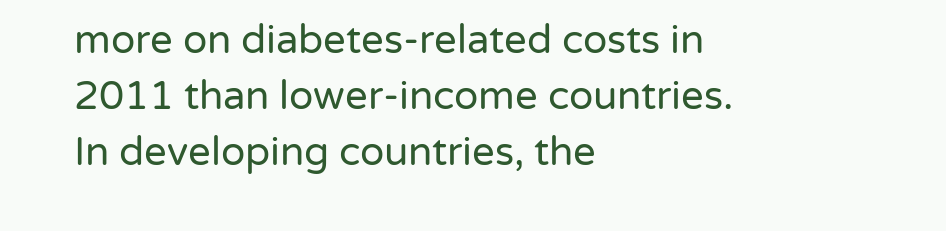more on diabetes-related costs in 2011 than lower-income countries. In developing countries, the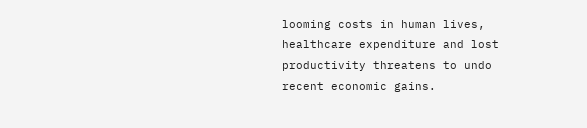looming costs in human lives, healthcare expenditure and lost productivity threatens to undo recent economic gains.